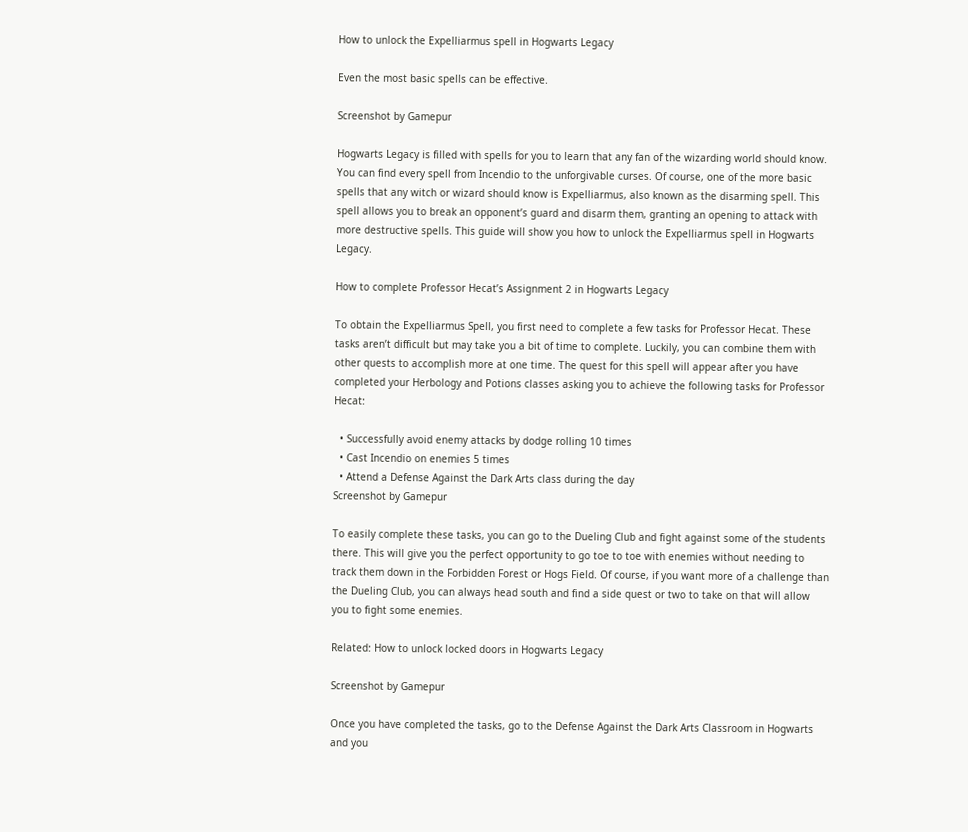How to unlock the Expelliarmus spell in Hogwarts Legacy

Even the most basic spells can be effective.

Screenshot by Gamepur

Hogwarts Legacy is filled with spells for you to learn that any fan of the wizarding world should know. You can find every spell from Incendio to the unforgivable curses. Of course, one of the more basic spells that any witch or wizard should know is Expelliarmus, also known as the disarming spell. This spell allows you to break an opponent’s guard and disarm them, granting an opening to attack with more destructive spells. This guide will show you how to unlock the Expelliarmus spell in Hogwarts Legacy.

How to complete Professor Hecat’s Assignment 2 in Hogwarts Legacy

To obtain the Expelliarmus Spell, you first need to complete a few tasks for Professor Hecat. These tasks aren’t difficult but may take you a bit of time to complete. Luckily, you can combine them with other quests to accomplish more at one time. The quest for this spell will appear after you have completed your Herbology and Potions classes asking you to achieve the following tasks for Professor Hecat:

  • Successfully avoid enemy attacks by dodge rolling 10 times
  • Cast Incendio on enemies 5 times
  • Attend a Defense Against the Dark Arts class during the day
Screenshot by Gamepur

To easily complete these tasks, you can go to the Dueling Club and fight against some of the students there. This will give you the perfect opportunity to go toe to toe with enemies without needing to track them down in the Forbidden Forest or Hogs Field. Of course, if you want more of a challenge than the Dueling Club, you can always head south and find a side quest or two to take on that will allow you to fight some enemies.

Related: How to unlock locked doors in Hogwarts Legacy

Screenshot by Gamepur

Once you have completed the tasks, go to the Defense Against the Dark Arts Classroom in Hogwarts and you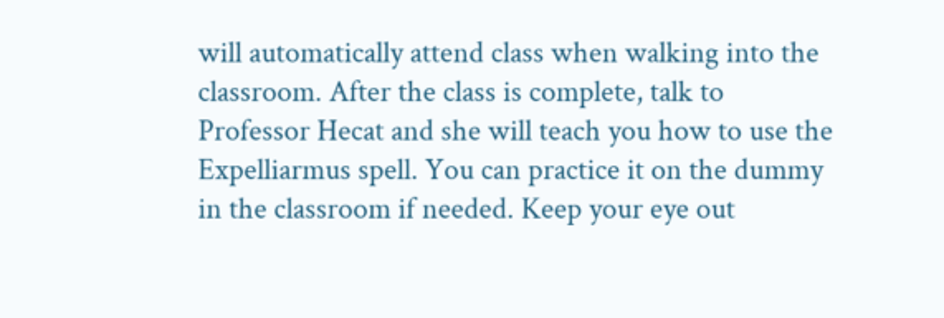will automatically attend class when walking into the classroom. After the class is complete, talk to Professor Hecat and she will teach you how to use the Expelliarmus spell. You can practice it on the dummy in the classroom if needed. Keep your eye out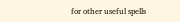for other useful spells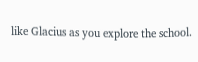like Glacius as you explore the school.